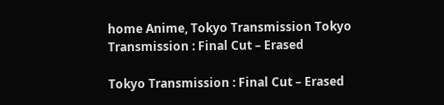home Anime, Tokyo Transmission Tokyo Transmission : Final Cut – Erased

Tokyo Transmission : Final Cut – Erased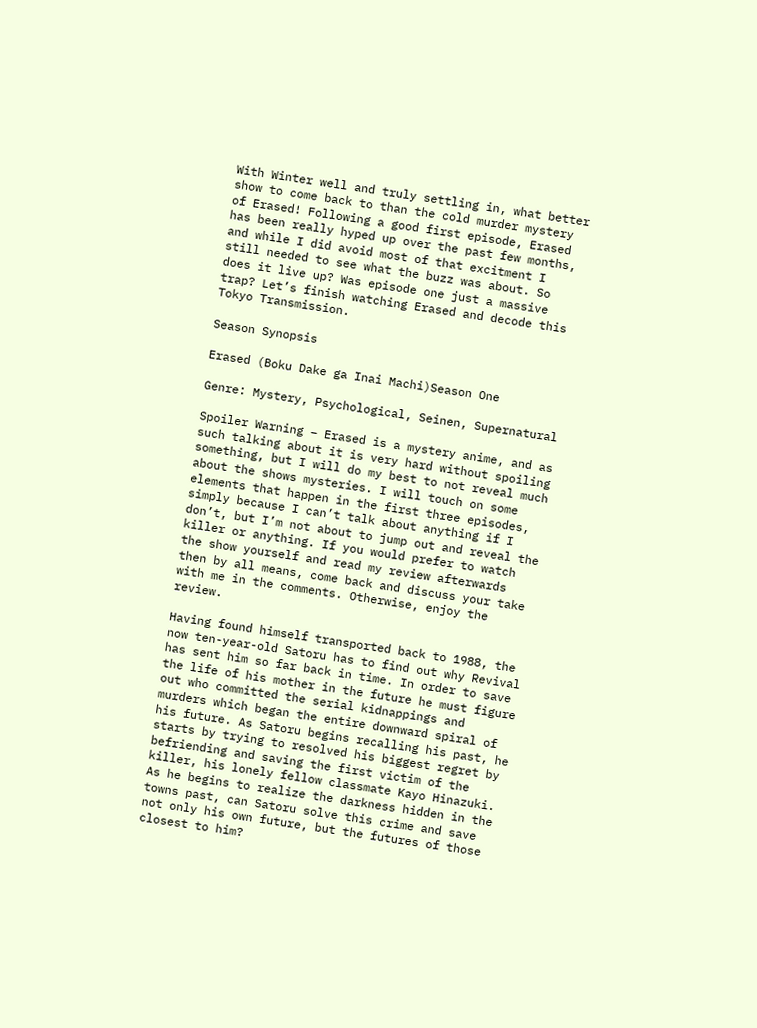With Winter well and truly settling in, what better show to come back to than the cold murder mystery of Erased! Following a good first episode, Erased has been really hyped up over the past few months, and while I did avoid most of that excitment I still needed to see what the buzz was about. So does it live up? Was episode one just a massive trap? Let’s finish watching Erased and decode this Tokyo Transmission.

Season Synopsis

Erased (Boku Dake ga Inai Machi)Season One

Genre: Mystery, Psychological, Seinen, Supernatural

Spoiler Warning – Erased is a mystery anime, and as such talking about it is very hard without spoiling something, but I will do my best to not reveal much about the shows mysteries. I will touch on some elements that happen in the first three episodes, simply because I can’t talk about anything if I don’t, but I’m not about to jump out and reveal the killer or anything. If you would prefer to watch the show yourself and read my review afterwards then by all means, come back and discuss your take with me in the comments. Otherwise, enjoy the review.

Having found himself transported back to 1988, the now ten-year-old Satoru has to find out why Revival has sent him so far back in time. In order to save the life of his mother in the future he must figure out who committed the serial kidnappings and murders which began the entire downward spiral of his future. As Satoru begins recalling his past, he starts by trying to resolved his biggest regret by befriending and saving the first victim of the killer, his lonely fellow classmate Kayo Hinazuki. As he begins to realize the darkness hidden in the towns past, can Satoru solve this crime and save not only his own future, but the futures of those closest to him?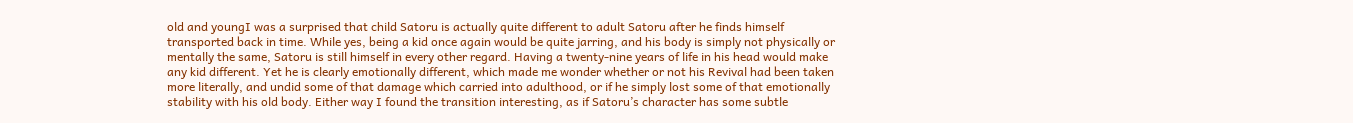old and youngI was a surprised that child Satoru is actually quite different to adult Satoru after he finds himself transported back in time. While yes, being a kid once again would be quite jarring, and his body is simply not physically or mentally the same, Satoru is still himself in every other regard. Having a twenty-nine years of life in his head would make any kid different. Yet he is clearly emotionally different, which made me wonder whether or not his Revival had been taken more literally, and undid some of that damage which carried into adulthood, or if he simply lost some of that emotionally stability with his old body. Either way I found the transition interesting, as if Satoru’s character has some subtle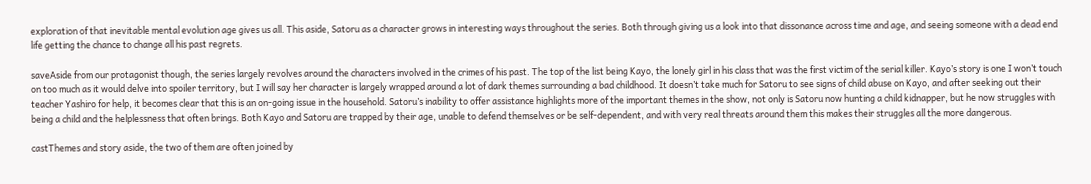exploration of that inevitable mental evolution age gives us all. This aside, Satoru as a character grows in interesting ways throughout the series. Both through giving us a look into that dissonance across time and age, and seeing someone with a dead end life getting the chance to change all his past regrets.

saveAside from our protagonist though, the series largely revolves around the characters involved in the crimes of his past. The top of the list being Kayo, the lonely girl in his class that was the first victim of the serial killer. Kayo’s story is one I won’t touch on too much as it would delve into spoiler territory, but I will say her character is largely wrapped around a lot of dark themes surrounding a bad childhood. It doesn’t take much for Satoru to see signs of child abuse on Kayo, and after seeking out their teacher Yashiro for help, it becomes clear that this is an on-going issue in the household. Satoru’s inability to offer assistance highlights more of the important themes in the show, not only is Satoru now hunting a child kidnapper, but he now struggles with being a child and the helplessness that often brings. Both Kayo and Satoru are trapped by their age, unable to defend themselves or be self-dependent, and with very real threats around them this makes their struggles all the more dangerous.

castThemes and story aside, the two of them are often joined by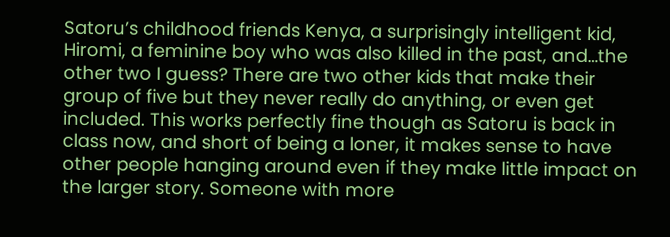Satoru’s childhood friends Kenya, a surprisingly intelligent kid, Hiromi, a feminine boy who was also killed in the past, and…the other two I guess? There are two other kids that make their group of five but they never really do anything, or even get included. This works perfectly fine though as Satoru is back in class now, and short of being a loner, it makes sense to have other people hanging around even if they make little impact on the larger story. Someone with more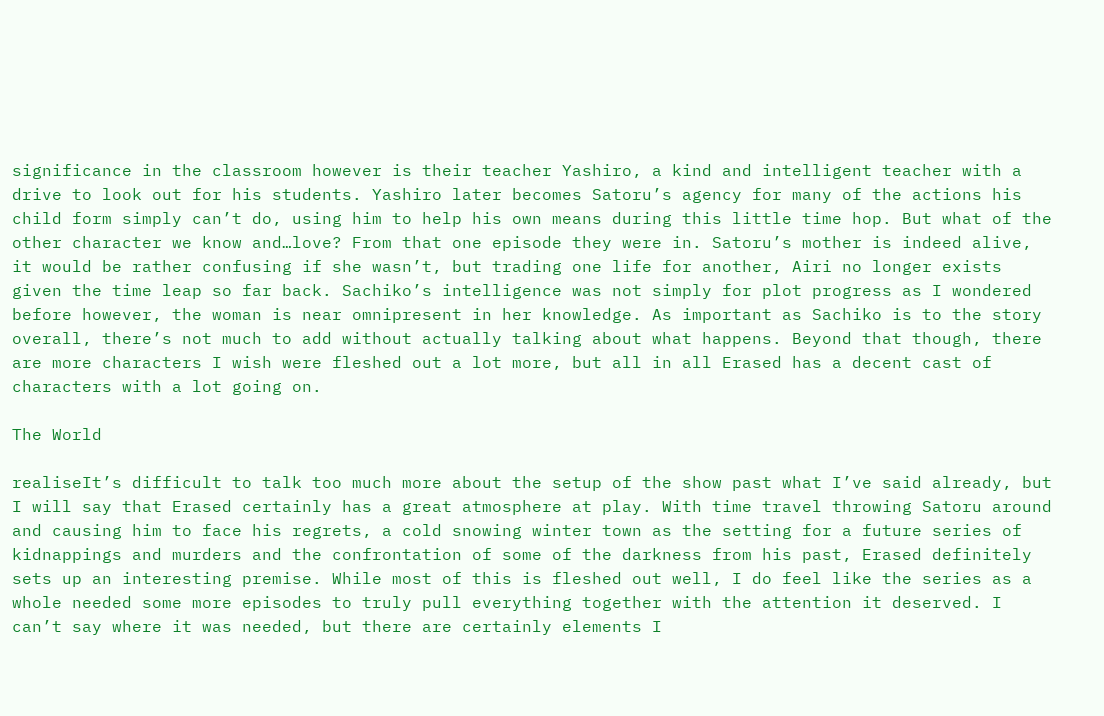significance in the classroom however is their teacher Yashiro, a kind and intelligent teacher with a drive to look out for his students. Yashiro later becomes Satoru’s agency for many of the actions his child form simply can’t do, using him to help his own means during this little time hop. But what of the other character we know and…love? From that one episode they were in. Satoru’s mother is indeed alive, it would be rather confusing if she wasn’t, but trading one life for another, Airi no longer exists given the time leap so far back. Sachiko’s intelligence was not simply for plot progress as I wondered before however, the woman is near omnipresent in her knowledge. As important as Sachiko is to the story overall, there’s not much to add without actually talking about what happens. Beyond that though, there are more characters I wish were fleshed out a lot more, but all in all Erased has a decent cast of characters with a lot going on.

The World

realiseIt’s difficult to talk too much more about the setup of the show past what I’ve said already, but I will say that Erased certainly has a great atmosphere at play. With time travel throwing Satoru around and causing him to face his regrets, a cold snowing winter town as the setting for a future series of kidnappings and murders and the confrontation of some of the darkness from his past, Erased definitely sets up an interesting premise. While most of this is fleshed out well, I do feel like the series as a whole needed some more episodes to truly pull everything together with the attention it deserved. I can’t say where it was needed, but there are certainly elements I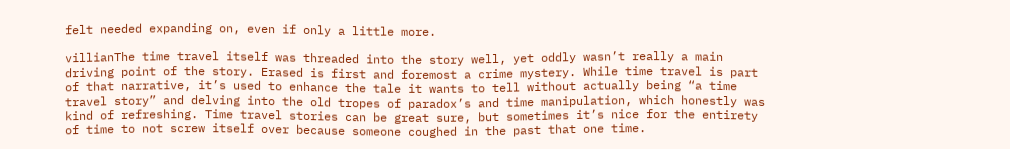felt needed expanding on, even if only a little more.

villianThe time travel itself was threaded into the story well, yet oddly wasn’t really a main driving point of the story. Erased is first and foremost a crime mystery. While time travel is part of that narrative, it’s used to enhance the tale it wants to tell without actually being “a time travel story” and delving into the old tropes of paradox’s and time manipulation, which honestly was kind of refreshing. Time travel stories can be great sure, but sometimes it’s nice for the entirety of time to not screw itself over because someone coughed in the past that one time.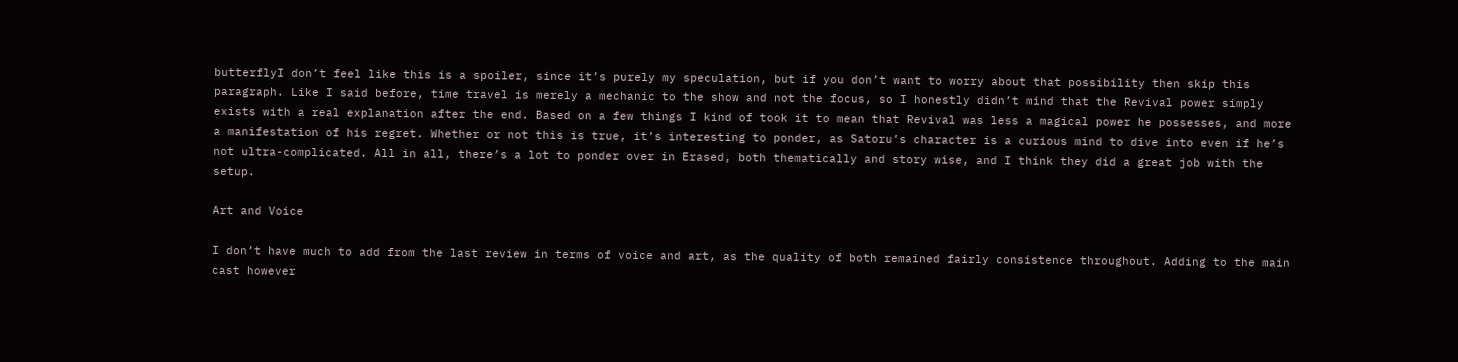butterflyI don’t feel like this is a spoiler, since it’s purely my speculation, but if you don’t want to worry about that possibility then skip this paragraph. Like I said before, time travel is merely a mechanic to the show and not the focus, so I honestly didn’t mind that the Revival power simply exists with a real explanation after the end. Based on a few things I kind of took it to mean that Revival was less a magical power he possesses, and more a manifestation of his regret. Whether or not this is true, it’s interesting to ponder, as Satoru’s character is a curious mind to dive into even if he’s not ultra-complicated. All in all, there’s a lot to ponder over in Erased, both thematically and story wise, and I think they did a great job with the setup.

Art and Voice

I don’t have much to add from the last review in terms of voice and art, as the quality of both remained fairly consistence throughout. Adding to the main cast however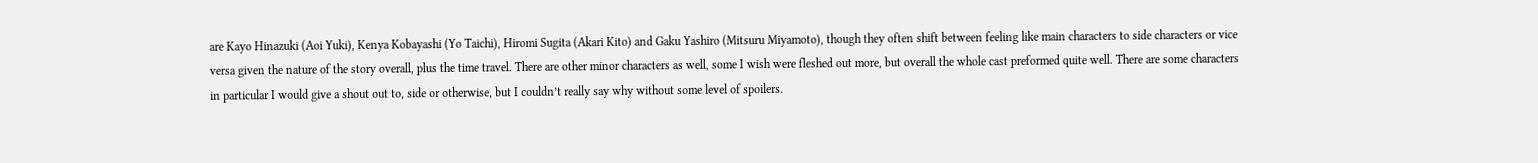are Kayo Hinazuki (Aoi Yuki), Kenya Kobayashi (Yo Taichi), Hiromi Sugita (Akari Kito) and Gaku Yashiro (Mitsuru Miyamoto), though they often shift between feeling like main characters to side characters or vice versa given the nature of the story overall, plus the time travel. There are other minor characters as well, some I wish were fleshed out more, but overall the whole cast preformed quite well. There are some characters in particular I would give a shout out to, side or otherwise, but I couldn’t really say why without some level of spoilers.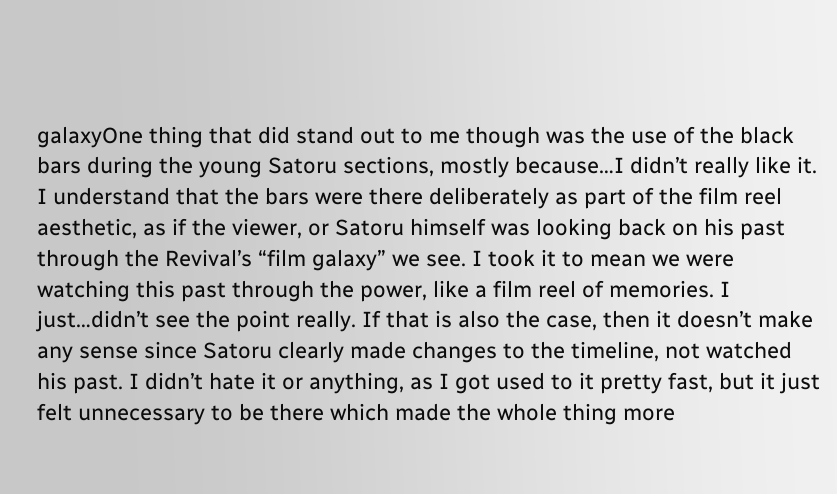galaxyOne thing that did stand out to me though was the use of the black bars during the young Satoru sections, mostly because…I didn’t really like it. I understand that the bars were there deliberately as part of the film reel aesthetic, as if the viewer, or Satoru himself was looking back on his past through the Revival’s “film galaxy” we see. I took it to mean we were watching this past through the power, like a film reel of memories. I just…didn’t see the point really. If that is also the case, then it doesn’t make any sense since Satoru clearly made changes to the timeline, not watched his past. I didn’t hate it or anything, as I got used to it pretty fast, but it just felt unnecessary to be there which made the whole thing more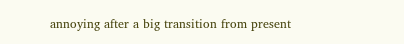annoying after a big transition from present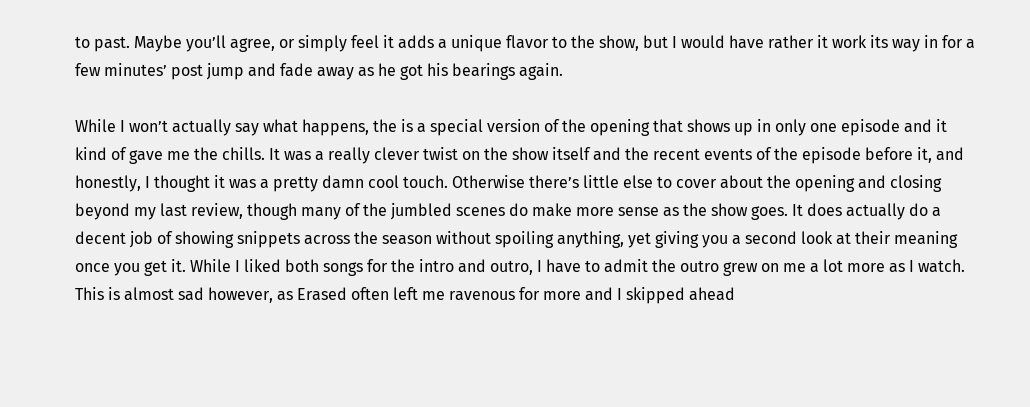to past. Maybe you’ll agree, or simply feel it adds a unique flavor to the show, but I would have rather it work its way in for a few minutes’ post jump and fade away as he got his bearings again.

While I won’t actually say what happens, the is a special version of the opening that shows up in only one episode and it kind of gave me the chills. It was a really clever twist on the show itself and the recent events of the episode before it, and honestly, I thought it was a pretty damn cool touch. Otherwise there’s little else to cover about the opening and closing beyond my last review, though many of the jumbled scenes do make more sense as the show goes. It does actually do a decent job of showing snippets across the season without spoiling anything, yet giving you a second look at their meaning once you get it. While I liked both songs for the intro and outro, I have to admit the outro grew on me a lot more as I watch. This is almost sad however, as Erased often left me ravenous for more and I skipped ahead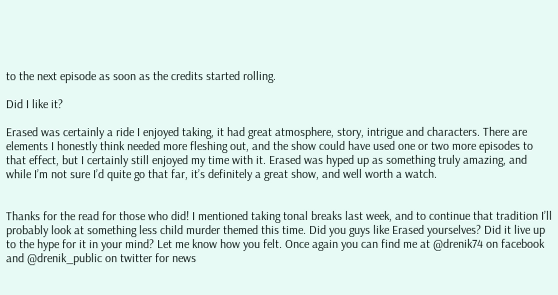to the next episode as soon as the credits started rolling.

Did I like it?

Erased was certainly a ride I enjoyed taking, it had great atmosphere, story, intrigue and characters. There are elements I honestly think needed more fleshing out, and the show could have used one or two more episodes to that effect, but I certainly still enjoyed my time with it. Erased was hyped up as something truly amazing, and while I’m not sure I’d quite go that far, it’s definitely a great show, and well worth a watch.


Thanks for the read for those who did! I mentioned taking tonal breaks last week, and to continue that tradition I’ll probably look at something less child murder themed this time. Did you guys like Erased yourselves? Did it live up to the hype for it in your mind? Let me know how you felt. Once again you can find me at @drenik74 on facebook and @drenik_public on twitter for news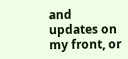and updates on my front, or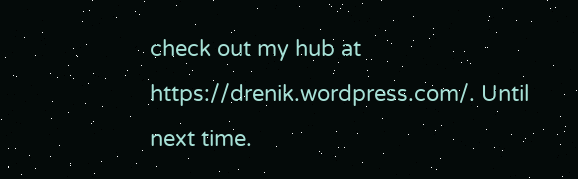check out my hub at https://drenik.wordpress.com/. Until next time.